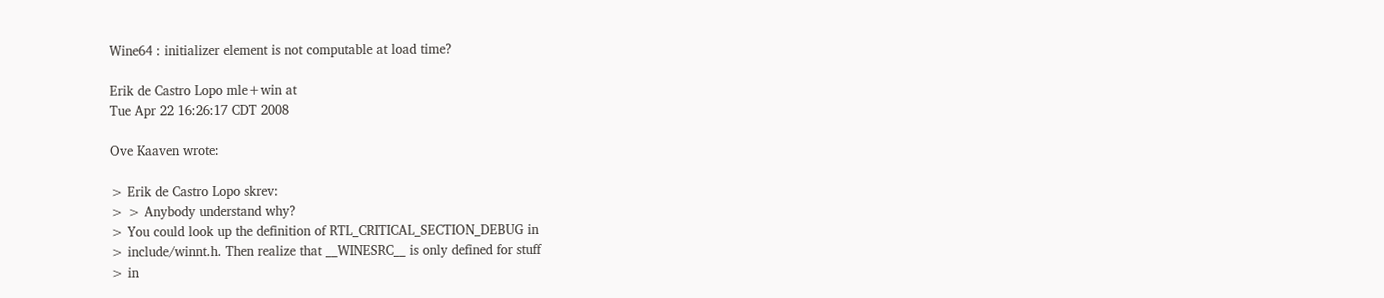Wine64 : initializer element is not computable at load time?

Erik de Castro Lopo mle+win at
Tue Apr 22 16:26:17 CDT 2008

Ove Kaaven wrote:

> Erik de Castro Lopo skrev:
> > Anybody understand why?
> You could look up the definition of RTL_CRITICAL_SECTION_DEBUG in
> include/winnt.h. Then realize that __WINESRC__ is only defined for stuff
> in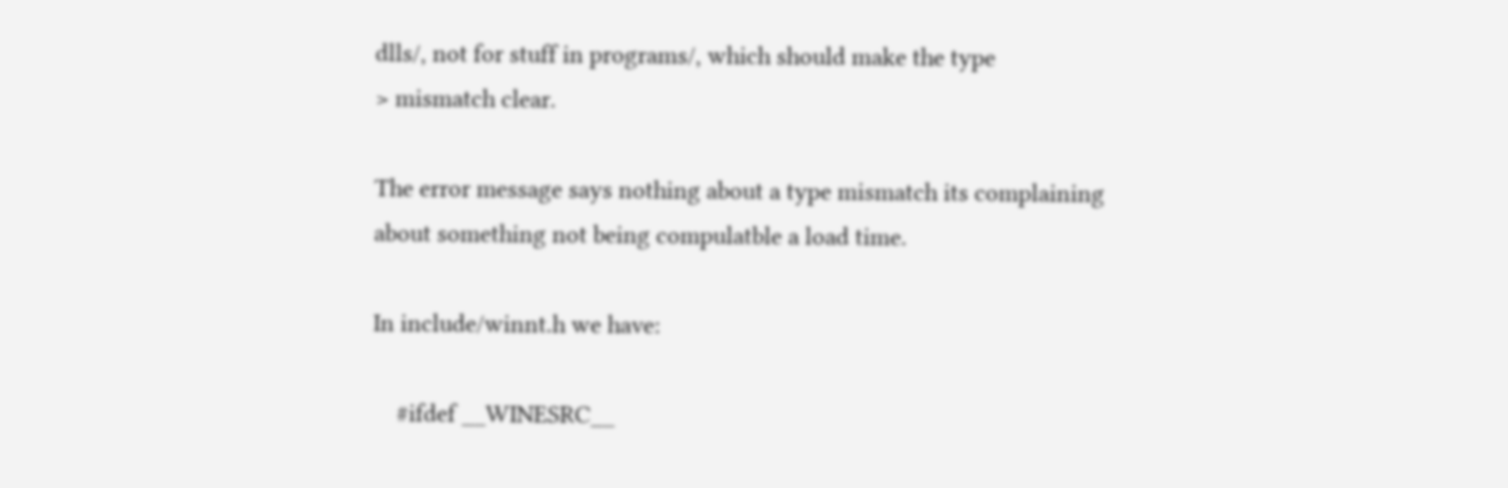dlls/, not for stuff in programs/, which should make the type
> mismatch clear.

The error message says nothing about a type mismatch its complaining
about something not being compulatble a load time.

In include/winnt.h we have:

    #ifdef __WINESRC__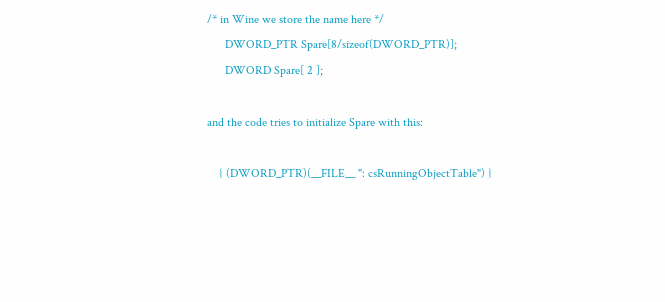/* in Wine we store the name here */
      DWORD_PTR Spare[8/sizeof(DWORD_PTR)];
      DWORD Spare[ 2 ];

and the code tries to initialize Spare with this:

    { (DWORD_PTR)(__FILE__ ": csRunningObjectTable") }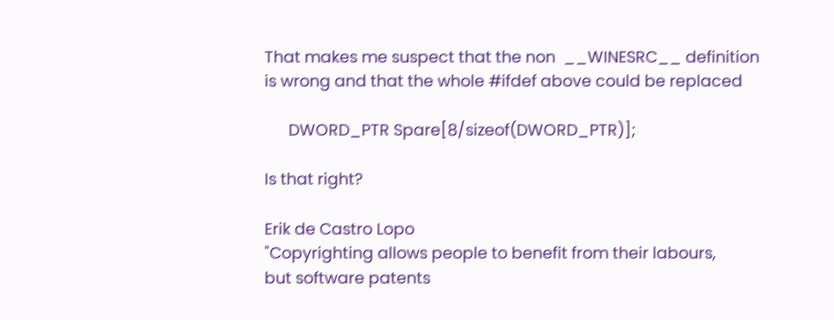That makes me suspect that the non  __WINESRC__ definition
is wrong and that the whole #ifdef above could be replaced

      DWORD_PTR Spare[8/sizeof(DWORD_PTR)];

Is that right?

Erik de Castro Lopo
"Copyrighting allows people to benefit from their labours,
but software patents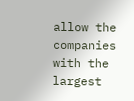allow the companies with the largest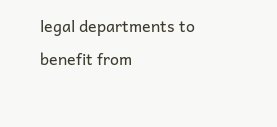legal departments to benefit from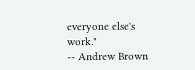everyone else's work."
-- Andrew Brown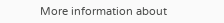More information about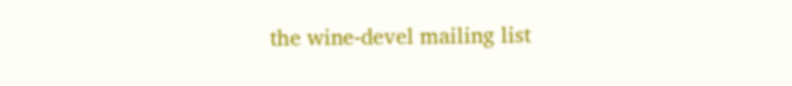the wine-devel mailing list